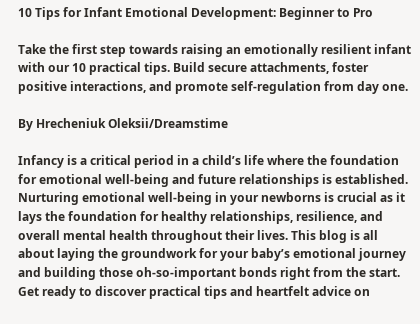10 Tips for Infant Emotional Development: Beginner to Pro

Take the first step towards raising an emotionally resilient infant with our 10 practical tips. Build secure attachments, foster positive interactions, and promote self-regulation from day one.

By Hrecheniuk Oleksii/Dreamstime

Infancy is a critical period in a child’s life where the foundation for emotional well-being and future relationships is established. Nurturing emotional well-being in your newborns is crucial as it lays the foundation for healthy relationships, resilience, and overall mental health throughout their lives. This blog is all about laying the groundwork for your baby’s emotional journey and building those oh-so-important bonds right from the start. Get ready to discover practical tips and heartfelt advice on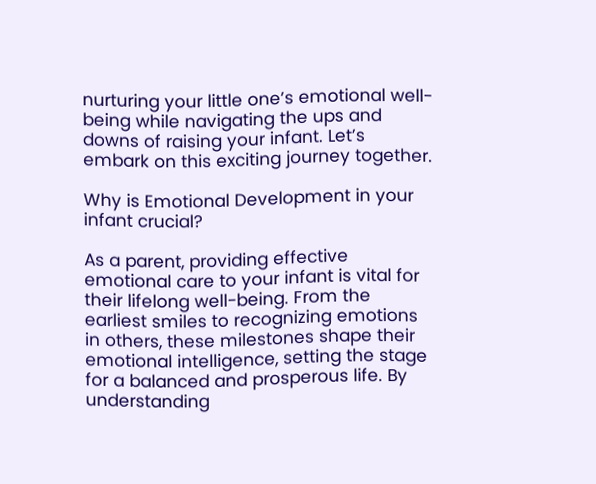nurturing your little one’s emotional well-being while navigating the ups and downs of raising your infant. Let’s embark on this exciting journey together.

Why is Emotional Development in your infant crucial?

As a parent, providing effective emotional care to your infant is vital for their lifelong well-being. From the earliest smiles to recognizing emotions in others, these milestones shape their emotional intelligence, setting the stage for a balanced and prosperous life. By understanding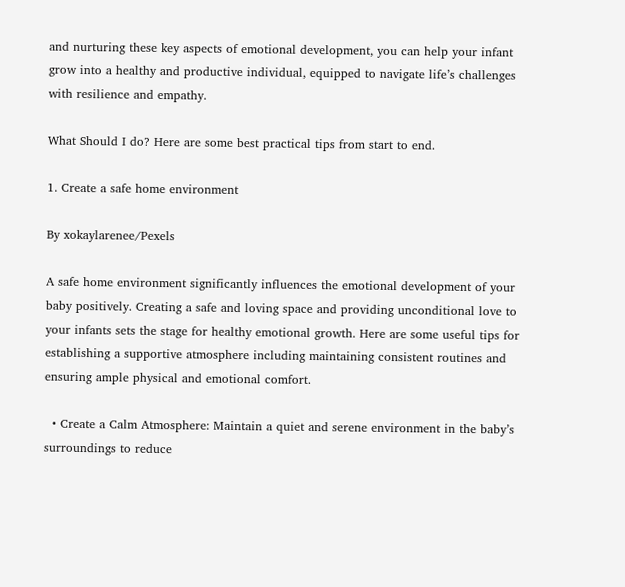and nurturing these key aspects of emotional development, you can help your infant grow into a healthy and productive individual, equipped to navigate life’s challenges with resilience and empathy.

What Should I do? Here are some best practical tips from start to end.

1. Create a safe home environment

By xokaylarenee/Pexels

A safe home environment significantly influences the emotional development of your baby positively. Creating a safe and loving space and providing unconditional love to your infants sets the stage for healthy emotional growth. Here are some useful tips for establishing a supportive atmosphere including maintaining consistent routines and ensuring ample physical and emotional comfort.

  • Create a Calm Atmosphere: Maintain a quiet and serene environment in the baby’s surroundings to reduce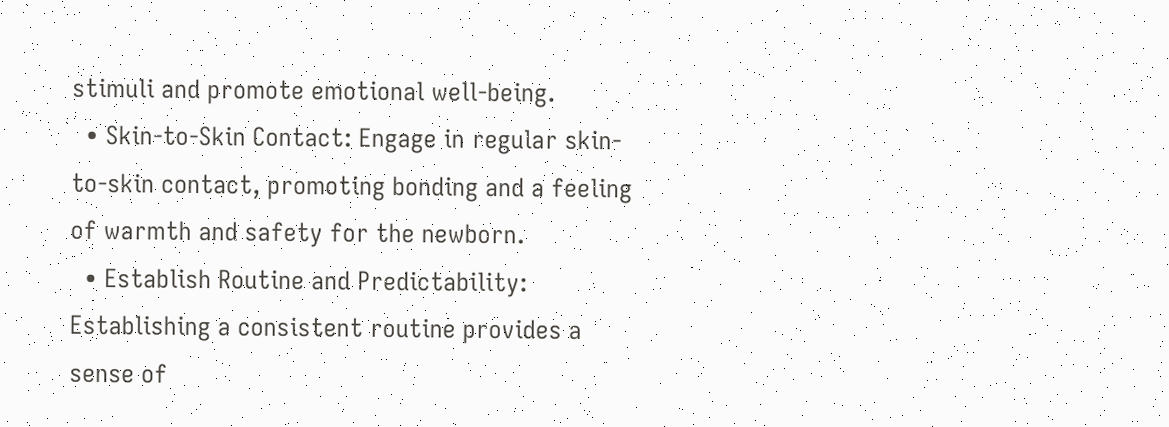stimuli and promote emotional well-being.
  • Skin-to-Skin Contact: Engage in regular skin-to-skin contact, promoting bonding and a feeling of warmth and safety for the newborn.
  • Establish Routine and Predictability: Establishing a consistent routine provides a sense of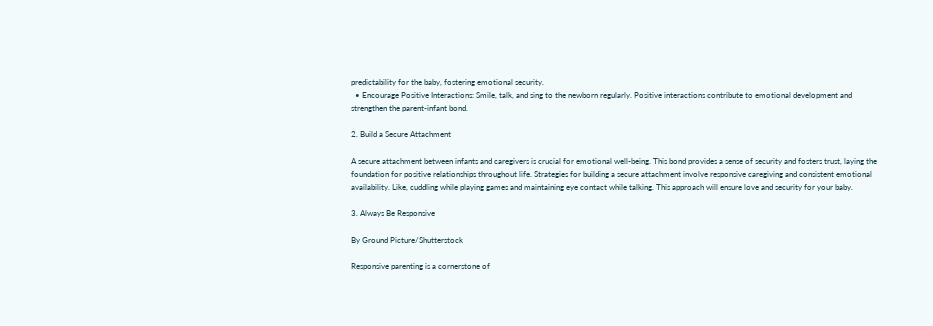predictability for the baby, fostering emotional security.
  • Encourage Positive Interactions: Smile, talk, and sing to the newborn regularly. Positive interactions contribute to emotional development and strengthen the parent-infant bond.

2. Build a Secure Attachment

A secure attachment between infants and caregivers is crucial for emotional well-being. This bond provides a sense of security and fosters trust, laying the foundation for positive relationships throughout life. Strategies for building a secure attachment involve responsive caregiving and consistent emotional availability. Like, cuddling while playing games and maintaining eye contact while talking. This approach will ensure love and security for your baby.

3. Always Be Responsive

By Ground Picture/Shutterstock

Responsive parenting is a cornerstone of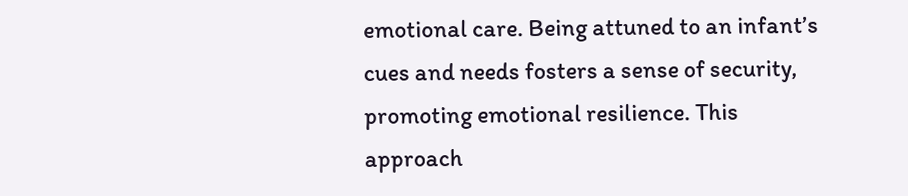emotional care. Being attuned to an infant’s cues and needs fosters a sense of security, promoting emotional resilience. This approach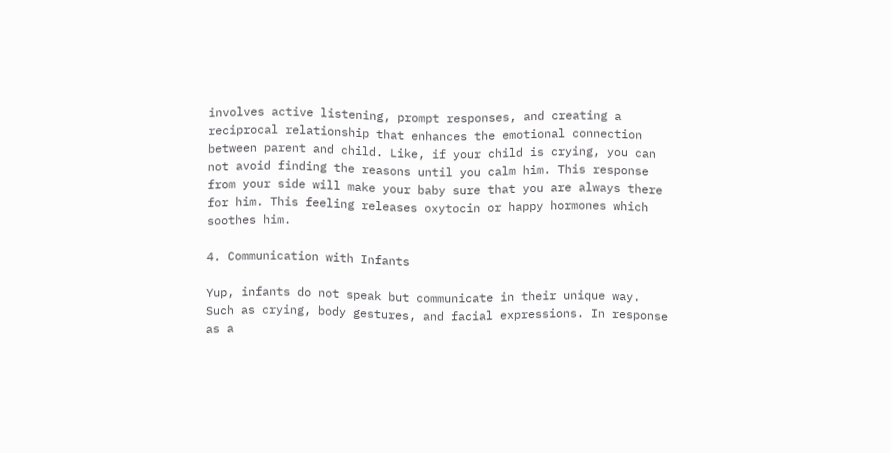involves active listening, prompt responses, and creating a reciprocal relationship that enhances the emotional connection between parent and child. Like, if your child is crying, you can not avoid finding the reasons until you calm him. This response from your side will make your baby sure that you are always there for him. This feeling releases oxytocin or happy hormones which soothes him.

4. Communication with Infants

Yup, infants do not speak but communicate in their unique way. Such as crying, body gestures, and facial expressions. In response as a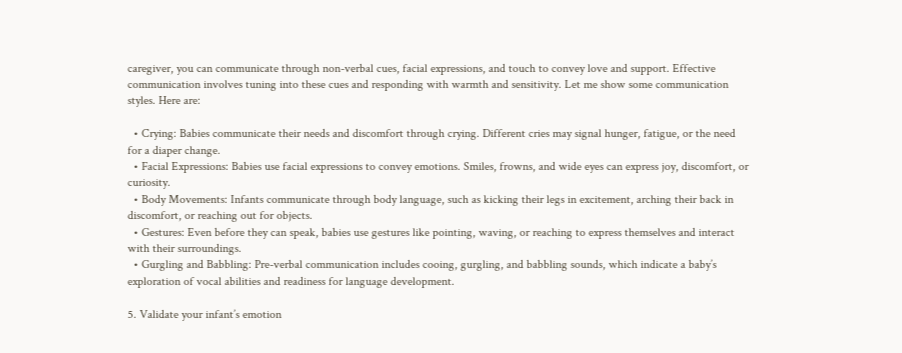caregiver, you can communicate through non-verbal cues, facial expressions, and touch to convey love and support. Effective communication involves tuning into these cues and responding with warmth and sensitivity. Let me show some communication styles. Here are:

  • Crying: Babies communicate their needs and discomfort through crying. Different cries may signal hunger, fatigue, or the need for a diaper change.
  • Facial Expressions: Babies use facial expressions to convey emotions. Smiles, frowns, and wide eyes can express joy, discomfort, or curiosity.
  • Body Movements: Infants communicate through body language, such as kicking their legs in excitement, arching their back in discomfort, or reaching out for objects.
  • Gestures: Even before they can speak, babies use gestures like pointing, waving, or reaching to express themselves and interact with their surroundings.
  • Gurgling and Babbling: Pre-verbal communication includes cooing, gurgling, and babbling sounds, which indicate a baby’s exploration of vocal abilities and readiness for language development.

5. Validate your infant’s emotion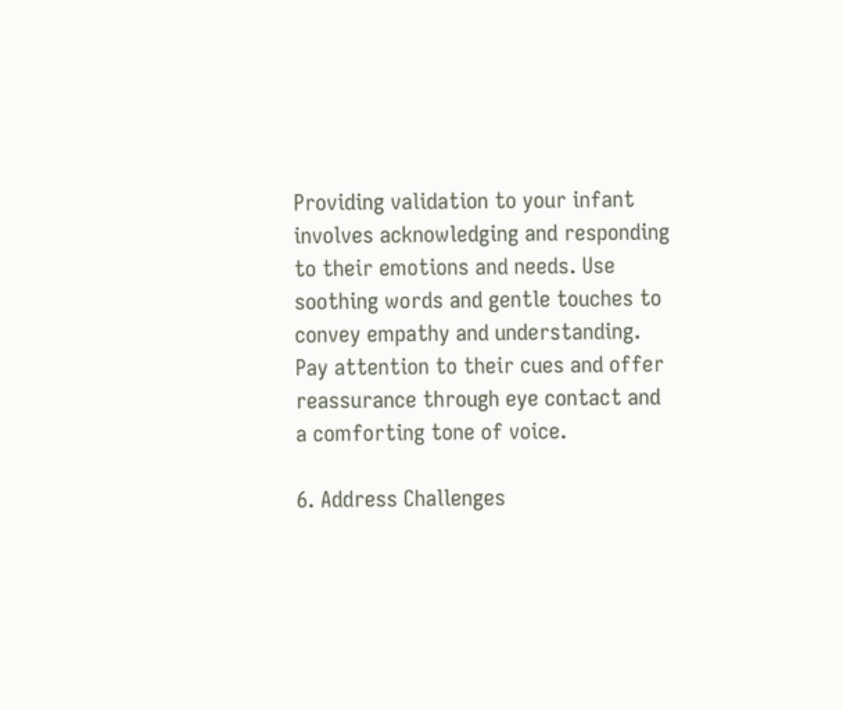Providing validation to your infant involves acknowledging and responding to their emotions and needs. Use soothing words and gentle touches to convey empathy and understanding. Pay attention to their cues and offer reassurance through eye contact and a comforting tone of voice.

6. Address Challenges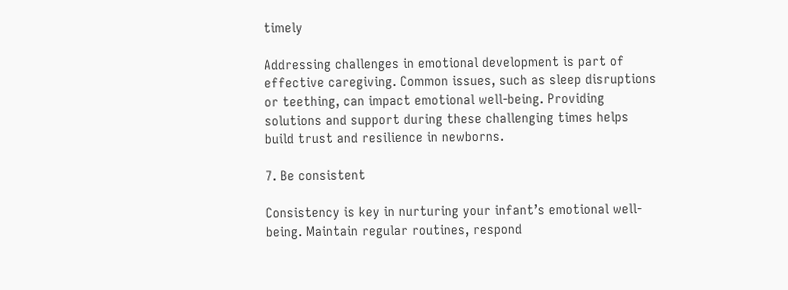timely

Addressing challenges in emotional development is part of effective caregiving. Common issues, such as sleep disruptions or teething, can impact emotional well-being. Providing solutions and support during these challenging times helps build trust and resilience in newborns.

7. Be consistent

Consistency is key in nurturing your infant’s emotional well-being. Maintain regular routines, respond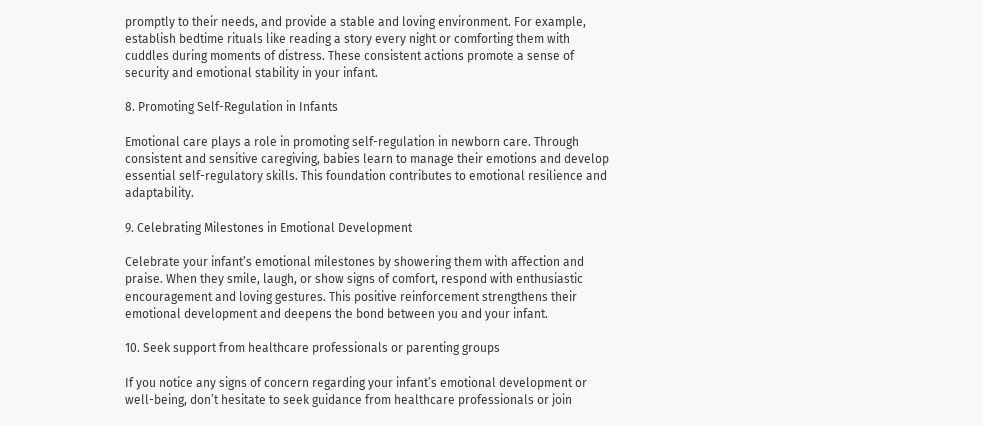promptly to their needs, and provide a stable and loving environment. For example, establish bedtime rituals like reading a story every night or comforting them with cuddles during moments of distress. These consistent actions promote a sense of security and emotional stability in your infant.

8. Promoting Self-Regulation in Infants

Emotional care plays a role in promoting self-regulation in newborn care. Through consistent and sensitive caregiving, babies learn to manage their emotions and develop essential self-regulatory skills. This foundation contributes to emotional resilience and adaptability.

9. Celebrating Milestones in Emotional Development

Celebrate your infant’s emotional milestones by showering them with affection and praise. When they smile, laugh, or show signs of comfort, respond with enthusiastic encouragement and loving gestures. This positive reinforcement strengthens their emotional development and deepens the bond between you and your infant.

10. Seek support from healthcare professionals or parenting groups

If you notice any signs of concern regarding your infant’s emotional development or well-being, don’t hesitate to seek guidance from healthcare professionals or join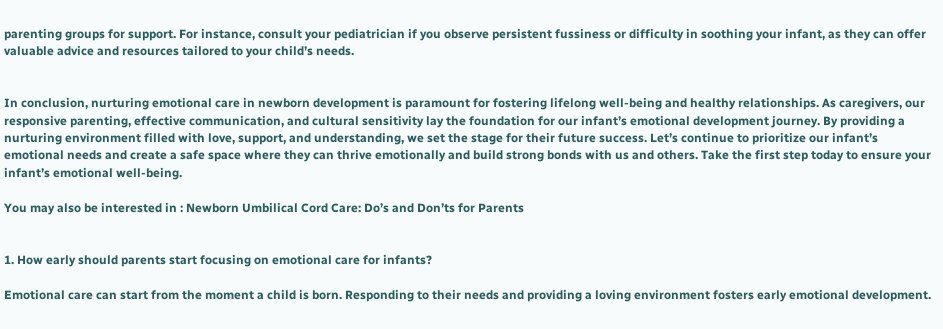parenting groups for support. For instance, consult your pediatrician if you observe persistent fussiness or difficulty in soothing your infant, as they can offer valuable advice and resources tailored to your child’s needs.


In conclusion, nurturing emotional care in newborn development is paramount for fostering lifelong well-being and healthy relationships. As caregivers, our responsive parenting, effective communication, and cultural sensitivity lay the foundation for our infant’s emotional development journey. By providing a nurturing environment filled with love, support, and understanding, we set the stage for their future success. Let’s continue to prioritize our infant’s emotional needs and create a safe space where they can thrive emotionally and build strong bonds with us and others. Take the first step today to ensure your infant’s emotional well-being.

You may also be interested in : Newborn Umbilical Cord Care: Do’s and Don’ts for Parents


1. How early should parents start focusing on emotional care for infants?

Emotional care can start from the moment a child is born. Responding to their needs and providing a loving environment fosters early emotional development.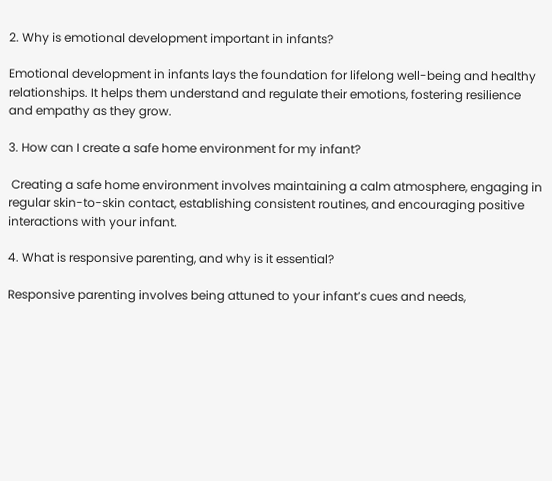2. Why is emotional development important in infants?

Emotional development in infants lays the foundation for lifelong well-being and healthy relationships. It helps them understand and regulate their emotions, fostering resilience and empathy as they grow.

3. How can I create a safe home environment for my infant?

 Creating a safe home environment involves maintaining a calm atmosphere, engaging in regular skin-to-skin contact, establishing consistent routines, and encouraging positive interactions with your infant.

4. What is responsive parenting, and why is it essential?

Responsive parenting involves being attuned to your infant’s cues and needs,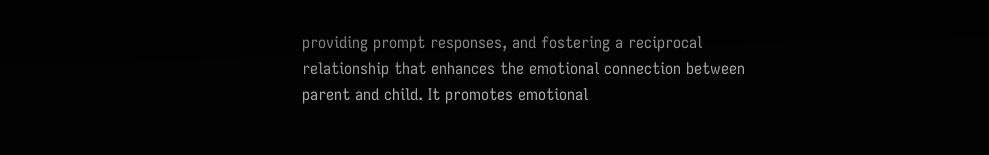providing prompt responses, and fostering a reciprocal relationship that enhances the emotional connection between parent and child. It promotes emotional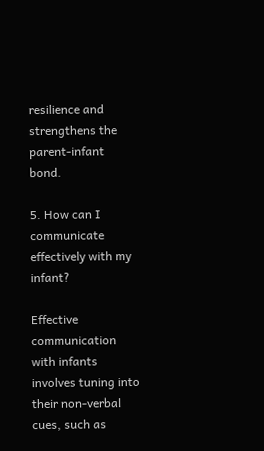resilience and strengthens the parent-infant bond.

5. How can I communicate effectively with my infant?

Effective communication with infants involves tuning into their non-verbal cues, such as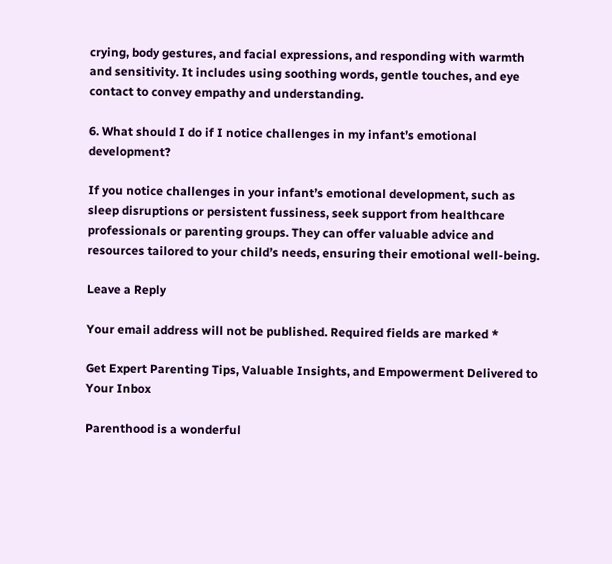crying, body gestures, and facial expressions, and responding with warmth and sensitivity. It includes using soothing words, gentle touches, and eye contact to convey empathy and understanding.

6. What should I do if I notice challenges in my infant’s emotional development?

If you notice challenges in your infant’s emotional development, such as sleep disruptions or persistent fussiness, seek support from healthcare professionals or parenting groups. They can offer valuable advice and resources tailored to your child’s needs, ensuring their emotional well-being.

Leave a Reply

Your email address will not be published. Required fields are marked *

Get Expert Parenting Tips, Valuable Insights, and Empowerment Delivered to Your Inbox

Parenthood is a wonderful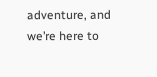adventure, and we’re here to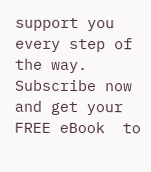support you every step of the way. Subscribe now and get your FREE eBook  to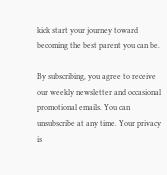kick start your journey toward becoming the best parent you can be.

By subscribing, you agree to receive our weekly newsletter and occasional promotional emails. You can unsubscribe at any time. Your privacy is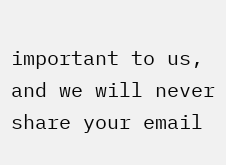important to us, and we will never share your email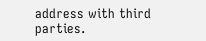address with third parties.